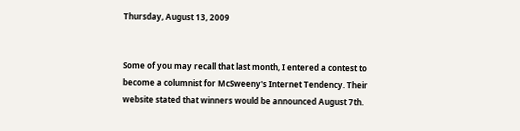Thursday, August 13, 2009


Some of you may recall that last month, I entered a contest to become a columnist for McSweeny's Internet Tendency. Their website stated that winners would be announced August 7th.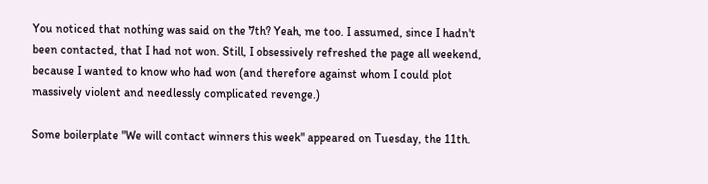You noticed that nothing was said on the 7th? Yeah, me too. I assumed, since I hadn't been contacted, that I had not won. Still, I obsessively refreshed the page all weekend, because I wanted to know who had won (and therefore against whom I could plot massively violent and needlessly complicated revenge.)

Some boilerplate "We will contact winners this week" appeared on Tuesday, the 11th.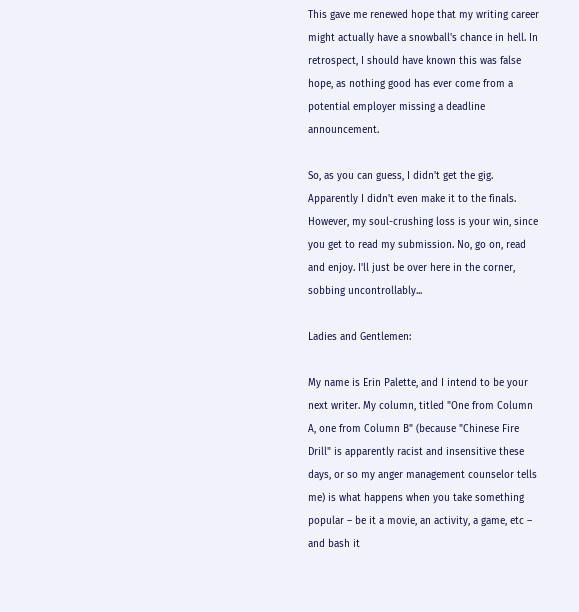This gave me renewed hope that my writing career might actually have a snowball's chance in hell. In retrospect, I should have known this was false hope, as nothing good has ever come from a potential employer missing a deadline announcement.

So, as you can guess, I didn't get the gig. Apparently I didn't even make it to the finals. However, my soul-crushing loss is your win, since you get to read my submission. No, go on, read and enjoy. I'll just be over here in the corner, sobbing uncontrollably...

Ladies and Gentlemen:

My name is Erin Palette, and I intend to be your next writer. My column, titled "One from Column A, one from Column B" (because "Chinese Fire Drill" is apparently racist and insensitive these days, or so my anger management counselor tells me) is what happens when you take something popular – be it a movie, an activity, a game, etc – and bash it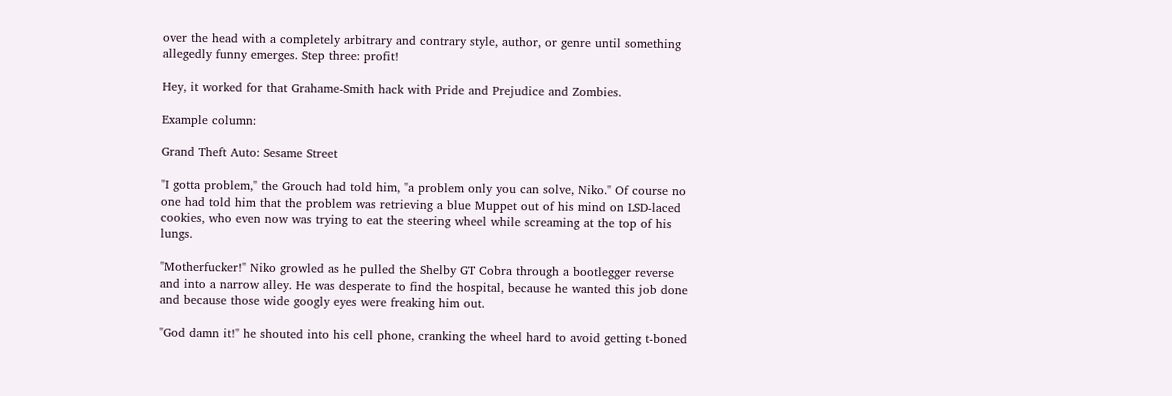over the head with a completely arbitrary and contrary style, author, or genre until something allegedly funny emerges. Step three: profit!

Hey, it worked for that Grahame-Smith hack with Pride and Prejudice and Zombies.

Example column:

Grand Theft Auto: Sesame Street

"I gotta problem," the Grouch had told him, "a problem only you can solve, Niko." Of course no one had told him that the problem was retrieving a blue Muppet out of his mind on LSD-laced cookies, who even now was trying to eat the steering wheel while screaming at the top of his lungs.

"Motherfucker!" Niko growled as he pulled the Shelby GT Cobra through a bootlegger reverse and into a narrow alley. He was desperate to find the hospital, because he wanted this job done and because those wide googly eyes were freaking him out.

"God damn it!" he shouted into his cell phone, cranking the wheel hard to avoid getting t-boned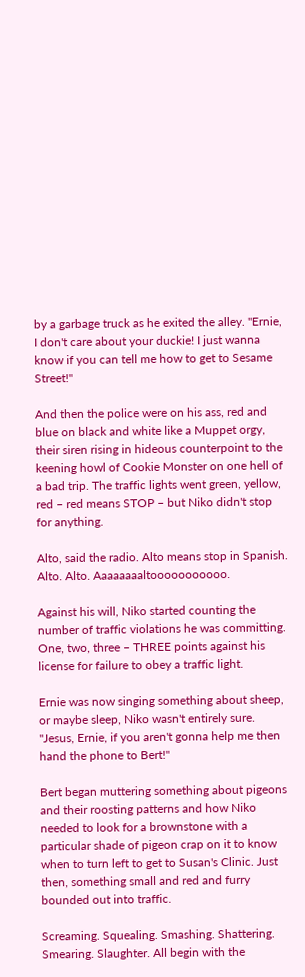by a garbage truck as he exited the alley. "Ernie, I don't care about your duckie! I just wanna know if you can tell me how to get to Sesame Street!"

And then the police were on his ass, red and blue on black and white like a Muppet orgy, their siren rising in hideous counterpoint to the keening howl of Cookie Monster on one hell of a bad trip. The traffic lights went green, yellow, red – red means STOP – but Niko didn't stop for anything.

Alto, said the radio. Alto means stop in Spanish. Alto. Alto. Aaaaaaaaltooooooooooo.

Against his will, Niko started counting the number of traffic violations he was committing. One, two, three – THREE points against his license for failure to obey a traffic light.

Ernie was now singing something about sheep, or maybe sleep, Niko wasn't entirely sure. "Jesus, Ernie, if you aren't gonna help me then hand the phone to Bert!"

Bert began muttering something about pigeons and their roosting patterns and how Niko needed to look for a brownstone with a particular shade of pigeon crap on it to know when to turn left to get to Susan's Clinic. Just then, something small and red and furry bounded out into traffic.

Screaming. Squealing. Smashing. Shattering. Smearing. Slaughter. All begin with the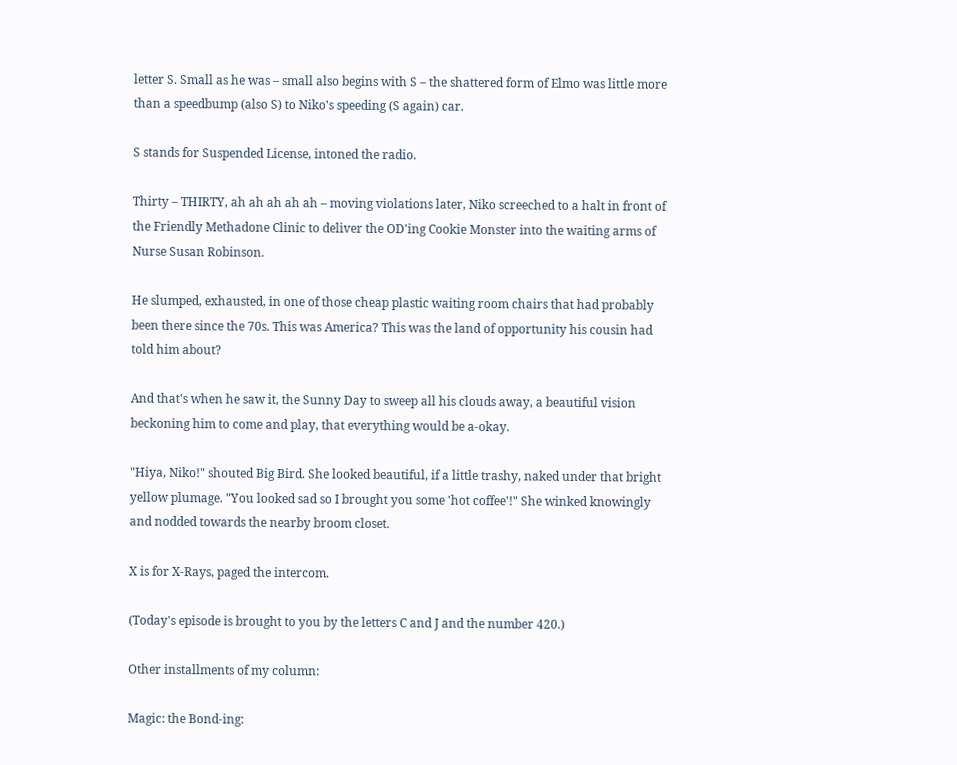letter S. Small as he was – small also begins with S – the shattered form of Elmo was little more than a speedbump (also S) to Niko's speeding (S again) car.

S stands for Suspended License, intoned the radio.

Thirty – THIRTY, ah ah ah ah ah – moving violations later, Niko screeched to a halt in front of the Friendly Methadone Clinic to deliver the OD'ing Cookie Monster into the waiting arms of Nurse Susan Robinson.

He slumped, exhausted, in one of those cheap plastic waiting room chairs that had probably been there since the 70s. This was America? This was the land of opportunity his cousin had told him about?

And that's when he saw it, the Sunny Day to sweep all his clouds away, a beautiful vision beckoning him to come and play, that everything would be a-okay.

"Hiya, Niko!" shouted Big Bird. She looked beautiful, if a little trashy, naked under that bright yellow plumage. "You looked sad so I brought you some 'hot coffee'!" She winked knowingly and nodded towards the nearby broom closet.

X is for X-Rays, paged the intercom.

(Today's episode is brought to you by the letters C and J and the number 420.)

Other installments of my column:

Magic: the Bond-ing: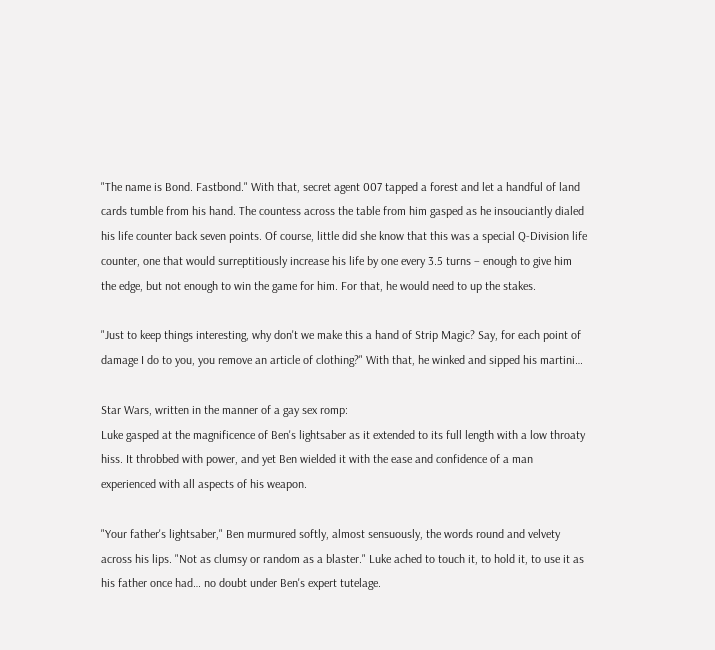"The name is Bond. Fastbond." With that, secret agent 007 tapped a forest and let a handful of land cards tumble from his hand. The countess across the table from him gasped as he insouciantly dialed his life counter back seven points. Of course, little did she know that this was a special Q-Division life counter, one that would surreptitiously increase his life by one every 3.5 turns – enough to give him the edge, but not enough to win the game for him. For that, he would need to up the stakes.

"Just to keep things interesting, why don't we make this a hand of Strip Magic? Say, for each point of damage I do to you, you remove an article of clothing?" With that, he winked and sipped his martini…

Star Wars, written in the manner of a gay sex romp:
Luke gasped at the magnificence of Ben's lightsaber as it extended to its full length with a low throaty hiss. It throbbed with power, and yet Ben wielded it with the ease and confidence of a man experienced with all aspects of his weapon.

"Your father's lightsaber," Ben murmured softly, almost sensuously, the words round and velvety across his lips. "Not as clumsy or random as a blaster." Luke ached to touch it, to hold it, to use it as his father once had… no doubt under Ben's expert tutelage.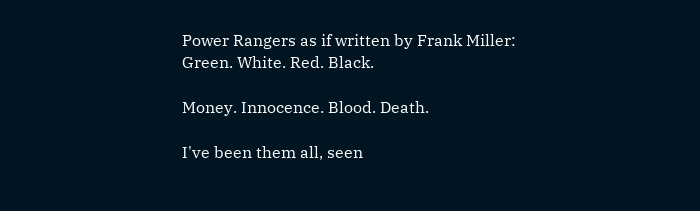Power Rangers as if written by Frank Miller:
Green. White. Red. Black.

Money. Innocence. Blood. Death.

I've been them all, seen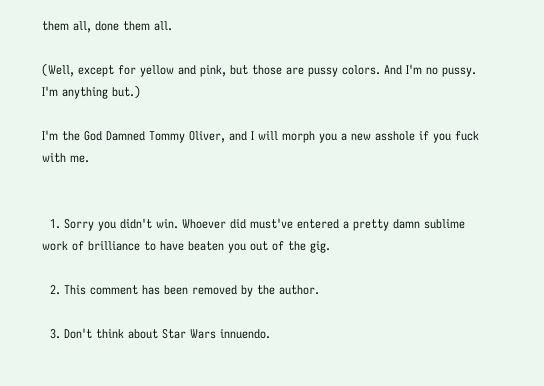them all, done them all.

(Well, except for yellow and pink, but those are pussy colors. And I'm no pussy. I'm anything but.)

I'm the God Damned Tommy Oliver, and I will morph you a new asshole if you fuck with me.


  1. Sorry you didn't win. Whoever did must've entered a pretty damn sublime work of brilliance to have beaten you out of the gig.

  2. This comment has been removed by the author.

  3. Don't think about Star Wars innuendo.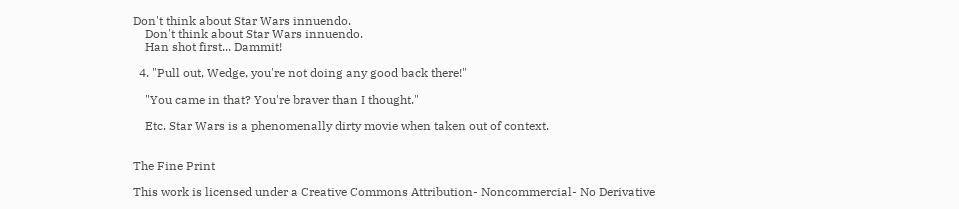Don't think about Star Wars innuendo.
    Don't think about Star Wars innuendo.
    Han shot first... Dammit!

  4. "Pull out, Wedge, you're not doing any good back there!"

    "You came in that? You're braver than I thought."

    Etc. Star Wars is a phenomenally dirty movie when taken out of context.


The Fine Print

This work is licensed under a Creative Commons Attribution- Noncommercial- No Derivative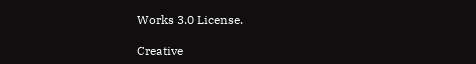Works 3.0 License.

Creative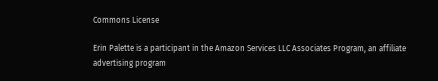Commons License

Erin Palette is a participant in the Amazon Services LLC Associates Program, an affiliate advertising program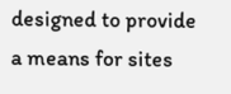designed to provide a means for sites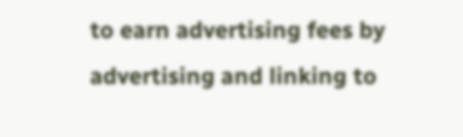to earn advertising fees by advertising and linking to